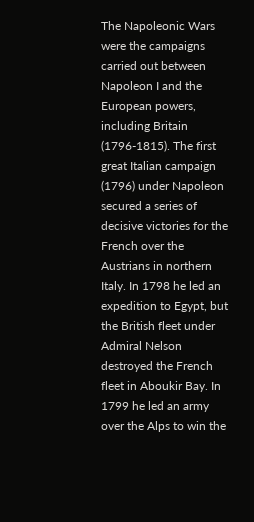The Napoleonic Wars were the campaigns carried out between Napoleon I and the European powers, including Britain (1796-1815). The first great Italian campaign (1796) under Napoleon secured a series of decisive victories for the French over the Austrians in northern Italy. In 1798 he led an expedition to Egypt, but the British fleet under Admiral Nelson destroyed the French fleet in Aboukir Bay. In 1799 he led an army over the Alps to win the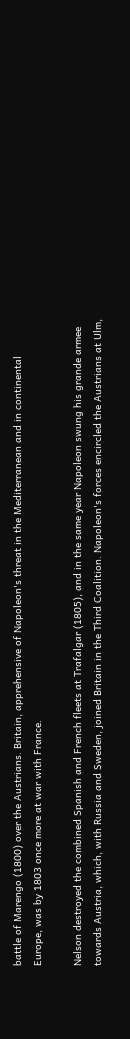battle of Marengo (1800) over the Austrians. Britain, apprehensive of Napoleon's threat in the Mediterranean and in continental Europe, was by 1803 once more at war with France.

Nelson destroyed the combined Spanish and French fleets at Trafalgar (1805), and in the same year Napoleon swung his grande armee towards Austria, which, with Russia and Sweden, joined Britain in the Third Coalition. Napoleon's forces encircled the Austrians at Ulm,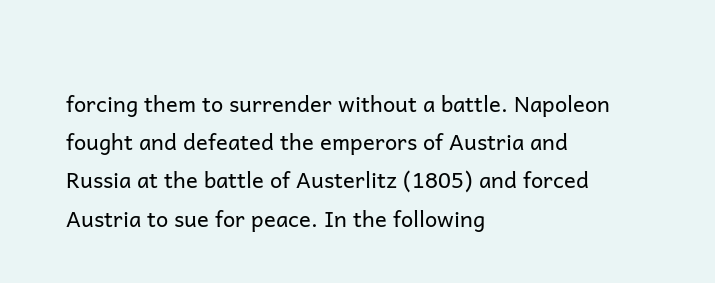forcing them to surrender without a battle. Napoleon fought and defeated the emperors of Austria and Russia at the battle of Austerlitz (1805) and forced Austria to sue for peace. In the following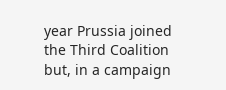year Prussia joined the Third Coalition but, in a campaign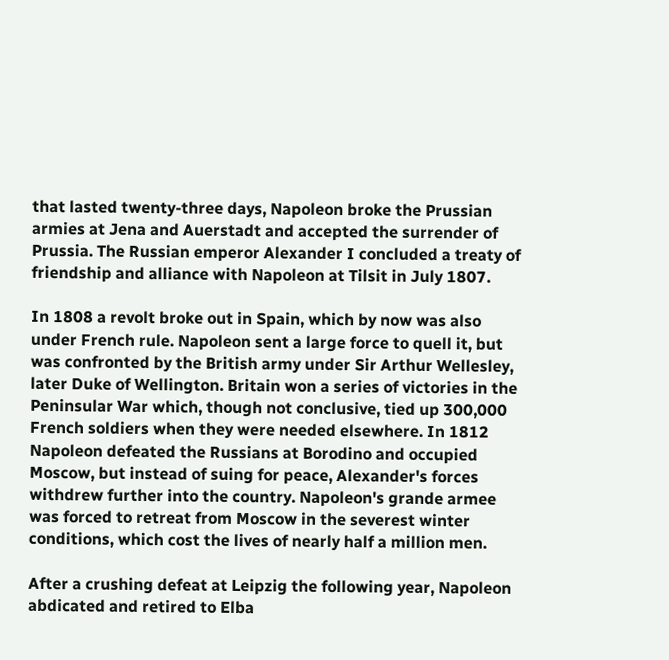that lasted twenty-three days, Napoleon broke the Prussian armies at Jena and Auerstadt and accepted the surrender of Prussia. The Russian emperor Alexander I concluded a treaty of friendship and alliance with Napoleon at Tilsit in July 1807.

In 1808 a revolt broke out in Spain, which by now was also under French rule. Napoleon sent a large force to quell it, but was confronted by the British army under Sir Arthur Wellesley, later Duke of Wellington. Britain won a series of victories in the Peninsular War which, though not conclusive, tied up 300,000 French soldiers when they were needed elsewhere. In 1812 Napoleon defeated the Russians at Borodino and occupied Moscow, but instead of suing for peace, Alexander's forces withdrew further into the country. Napoleon's grande armee was forced to retreat from Moscow in the severest winter conditions, which cost the lives of nearly half a million men.

After a crushing defeat at Leipzig the following year, Napoleon abdicated and retired to Elba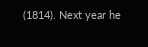(1814). Next year he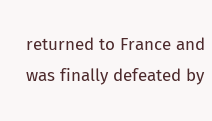returned to France and was finally defeated by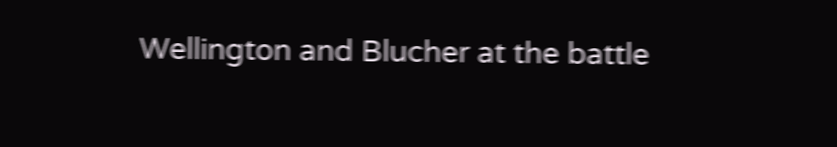Wellington and Blucher at the battle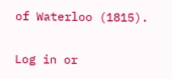of Waterloo (1815).

Log in or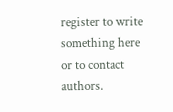register to write something here or to contact authors.